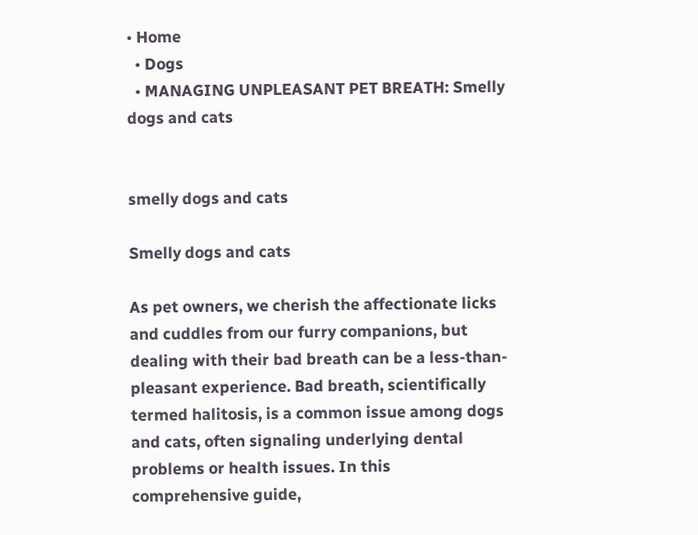• Home
  • Dogs
  • MANAGING UNPLEASANT PET BREATH: Smelly dogs and cats


smelly dogs and cats

Smelly dogs and cats

As pet owners, we cherish the affectionate licks and cuddles from our furry companions, but dealing with their bad breath can be a less-than-pleasant experience. Bad breath, scientifically termed halitosis, is a common issue among dogs and cats, often signaling underlying dental problems or health issues. In this comprehensive guide,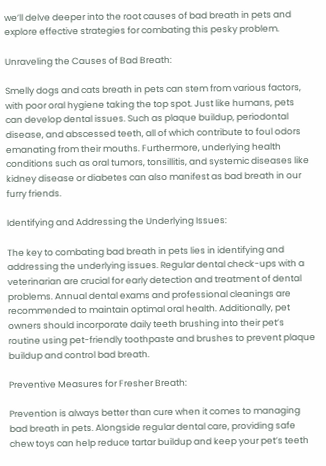we’ll delve deeper into the root causes of bad breath in pets and explore effective strategies for combating this pesky problem.

Unraveling the Causes of Bad Breath:

Smelly dogs and cats breath in pets can stem from various factors, with poor oral hygiene taking the top spot. Just like humans, pets can develop dental issues. Such as plaque buildup, periodontal disease, and abscessed teeth, all of which contribute to foul odors emanating from their mouths. Furthermore, underlying health conditions such as oral tumors, tonsillitis, and systemic diseases like kidney disease or diabetes can also manifest as bad breath in our furry friends.

Identifying and Addressing the Underlying Issues:

The key to combating bad breath in pets lies in identifying and addressing the underlying issues. Regular dental check-ups with a veterinarian are crucial for early detection and treatment of dental problems. Annual dental exams and professional cleanings are recommended to maintain optimal oral health. Additionally, pet owners should incorporate daily teeth brushing into their pet’s routine using pet-friendly toothpaste and brushes to prevent plaque buildup and control bad breath.

Preventive Measures for Fresher Breath:

Prevention is always better than cure when it comes to managing bad breath in pets. Alongside regular dental care, providing safe chew toys can help reduce tartar buildup and keep your pet’s teeth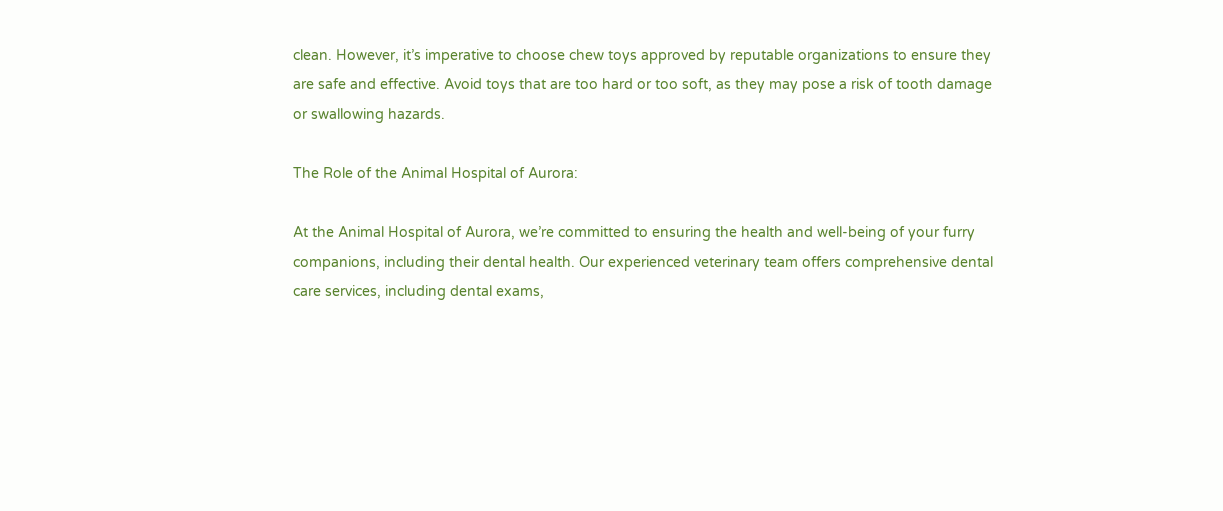clean. However, it’s imperative to choose chew toys approved by reputable organizations to ensure they are safe and effective. Avoid toys that are too hard or too soft, as they may pose a risk of tooth damage or swallowing hazards.

The Role of the Animal Hospital of Aurora:

At the Animal Hospital of Aurora, we’re committed to ensuring the health and well-being of your furry companions, including their dental health. Our experienced veterinary team offers comprehensive dental care services, including dental exams,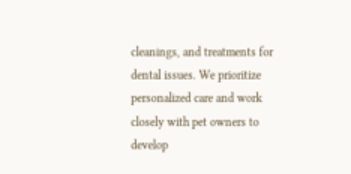cleanings, and treatments for dental issues. We prioritize personalized care and work closely with pet owners to develop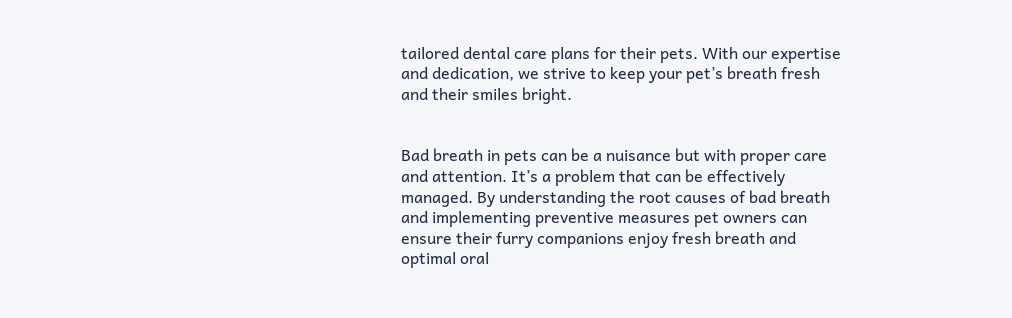tailored dental care plans for their pets. With our expertise and dedication, we strive to keep your pet’s breath fresh and their smiles bright.


Bad breath in pets can be a nuisance but with proper care and attention. It’s a problem that can be effectively managed. By understanding the root causes of bad breath and implementing preventive measures pet owners can ensure their furry companions enjoy fresh breath and optimal oral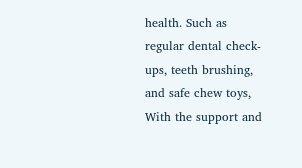health. Such as regular dental check-ups, teeth brushing, and safe chew toys,  With the support and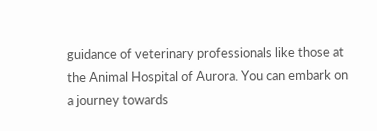guidance of veterinary professionals like those at the Animal Hospital of Aurora. You can embark on a journey towards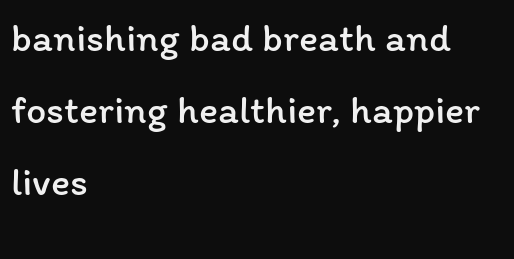banishing bad breath and fostering healthier, happier lives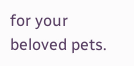for your beloved pets.